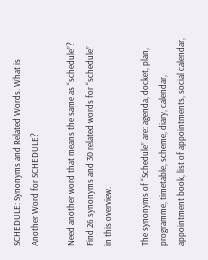SCHEDULE: Synonyms and Related Words. What is Another Word for SCHEDULE?

Need another word that means the same as “schedule”? Find 26 synonyms and 30 related words for “schedule” in this overview.

The synonyms of “Schedule” are: agenda, docket, plan, programme, timetable, scheme, diary, calendar, appointment book, list of appointments, social calendar,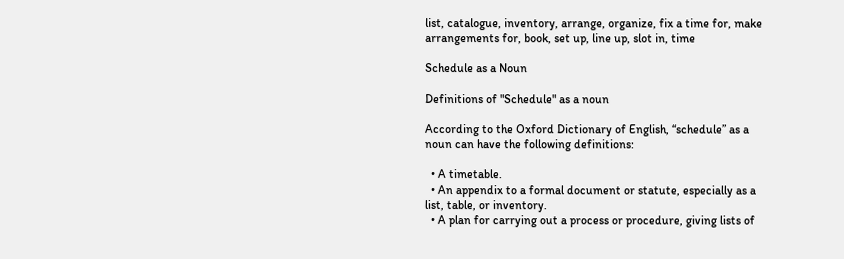list, catalogue, inventory, arrange, organize, fix a time for, make arrangements for, book, set up, line up, slot in, time

Schedule as a Noun

Definitions of "Schedule" as a noun

According to the Oxford Dictionary of English, “schedule” as a noun can have the following definitions:

  • A timetable.
  • An appendix to a formal document or statute, especially as a list, table, or inventory.
  • A plan for carrying out a process or procedure, giving lists of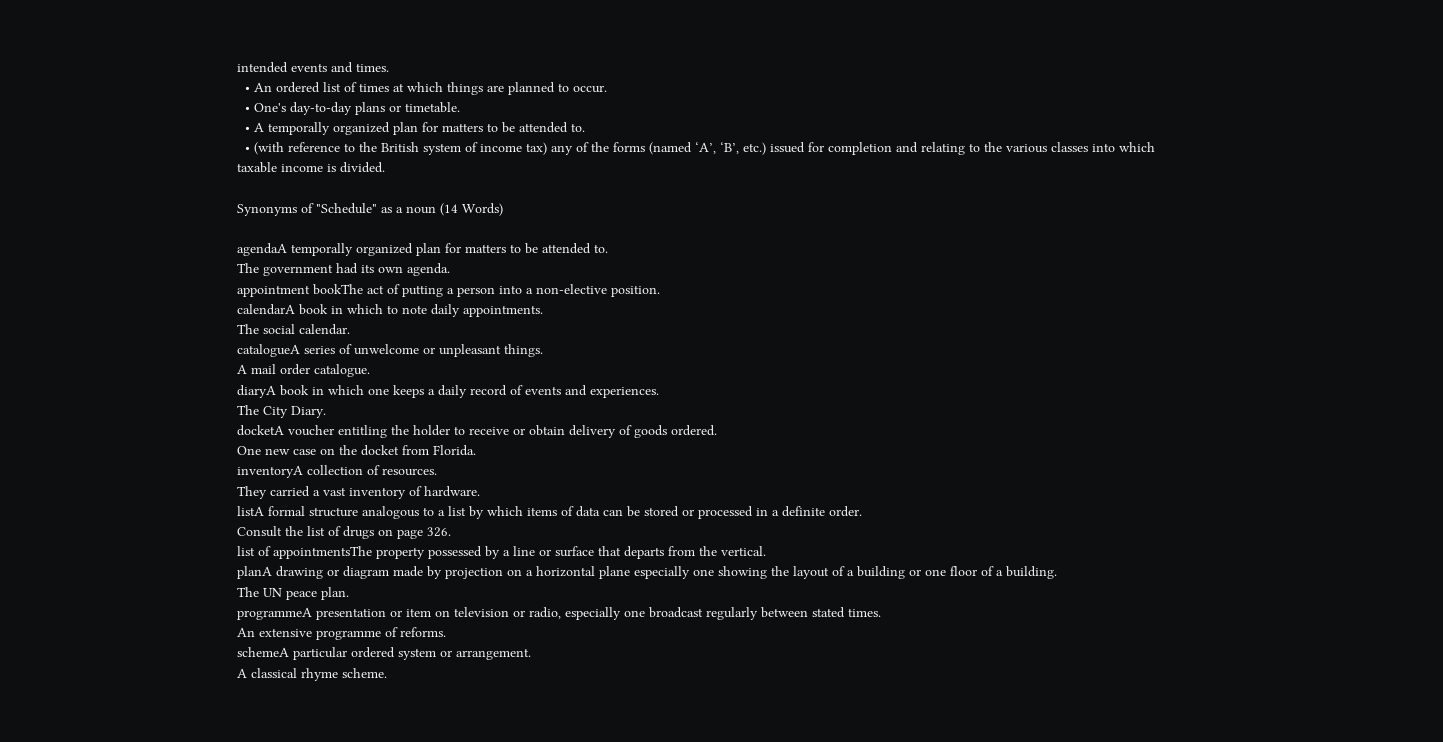intended events and times.
  • An ordered list of times at which things are planned to occur.
  • One's day-to-day plans or timetable.
  • A temporally organized plan for matters to be attended to.
  • (with reference to the British system of income tax) any of the forms (named ‘A’, ‘B’, etc.) issued for completion and relating to the various classes into which taxable income is divided.

Synonyms of "Schedule" as a noun (14 Words)

agendaA temporally organized plan for matters to be attended to.
The government had its own agenda.
appointment bookThe act of putting a person into a non-elective position.
calendarA book in which to note daily appointments.
The social calendar.
catalogueA series of unwelcome or unpleasant things.
A mail order catalogue.
diaryA book in which one keeps a daily record of events and experiences.
The City Diary.
docketA voucher entitling the holder to receive or obtain delivery of goods ordered.
One new case on the docket from Florida.
inventoryA collection of resources.
They carried a vast inventory of hardware.
listA formal structure analogous to a list by which items of data can be stored or processed in a definite order.
Consult the list of drugs on page 326.
list of appointmentsThe property possessed by a line or surface that departs from the vertical.
planA drawing or diagram made by projection on a horizontal plane especially one showing the layout of a building or one floor of a building.
The UN peace plan.
programmeA presentation or item on television or radio, especially one broadcast regularly between stated times.
An extensive programme of reforms.
schemeA particular ordered system or arrangement.
A classical rhyme scheme.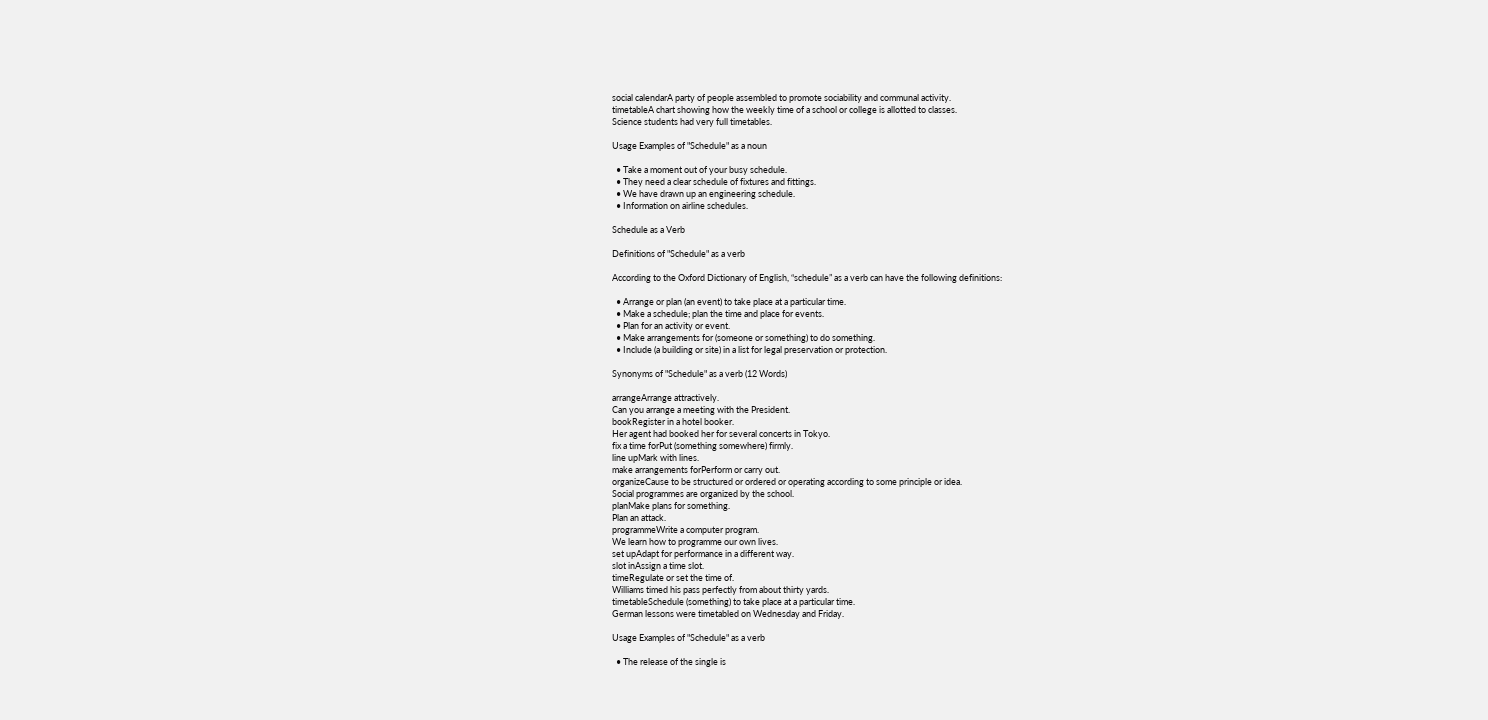social calendarA party of people assembled to promote sociability and communal activity.
timetableA chart showing how the weekly time of a school or college is allotted to classes.
Science students had very full timetables.

Usage Examples of "Schedule" as a noun

  • Take a moment out of your busy schedule.
  • They need a clear schedule of fixtures and fittings.
  • We have drawn up an engineering schedule.
  • Information on airline schedules.

Schedule as a Verb

Definitions of "Schedule" as a verb

According to the Oxford Dictionary of English, “schedule” as a verb can have the following definitions:

  • Arrange or plan (an event) to take place at a particular time.
  • Make a schedule; plan the time and place for events.
  • Plan for an activity or event.
  • Make arrangements for (someone or something) to do something.
  • Include (a building or site) in a list for legal preservation or protection.

Synonyms of "Schedule" as a verb (12 Words)

arrangeArrange attractively.
Can you arrange a meeting with the President.
bookRegister in a hotel booker.
Her agent had booked her for several concerts in Tokyo.
fix a time forPut (something somewhere) firmly.
line upMark with lines.
make arrangements forPerform or carry out.
organizeCause to be structured or ordered or operating according to some principle or idea.
Social programmes are organized by the school.
planMake plans for something.
Plan an attack.
programmeWrite a computer program.
We learn how to programme our own lives.
set upAdapt for performance in a different way.
slot inAssign a time slot.
timeRegulate or set the time of.
Williams timed his pass perfectly from about thirty yards.
timetableSchedule (something) to take place at a particular time.
German lessons were timetabled on Wednesday and Friday.

Usage Examples of "Schedule" as a verb

  • The release of the single is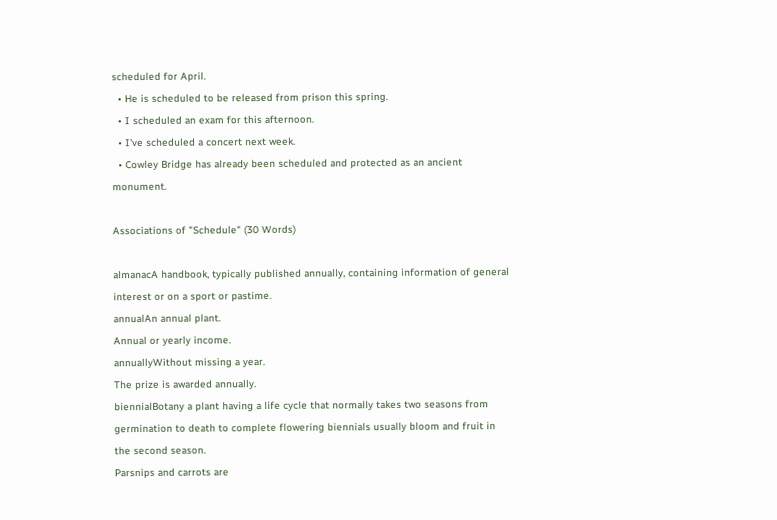scheduled for April.
  • He is scheduled to be released from prison this spring.
  • I scheduled an exam for this afternoon.
  • I've scheduled a concert next week.
  • Cowley Bridge has already been scheduled and protected as an ancient monument.

Associations of "Schedule" (30 Words)

almanacA handbook, typically published annually, containing information of general interest or on a sport or pastime.
annualAn annual plant.
Annual or yearly income.
annuallyWithout missing a year.
The prize is awarded annually.
biennialBotany a plant having a life cycle that normally takes two seasons from germination to death to complete flowering biennials usually bloom and fruit in the second season.
Parsnips and carrots are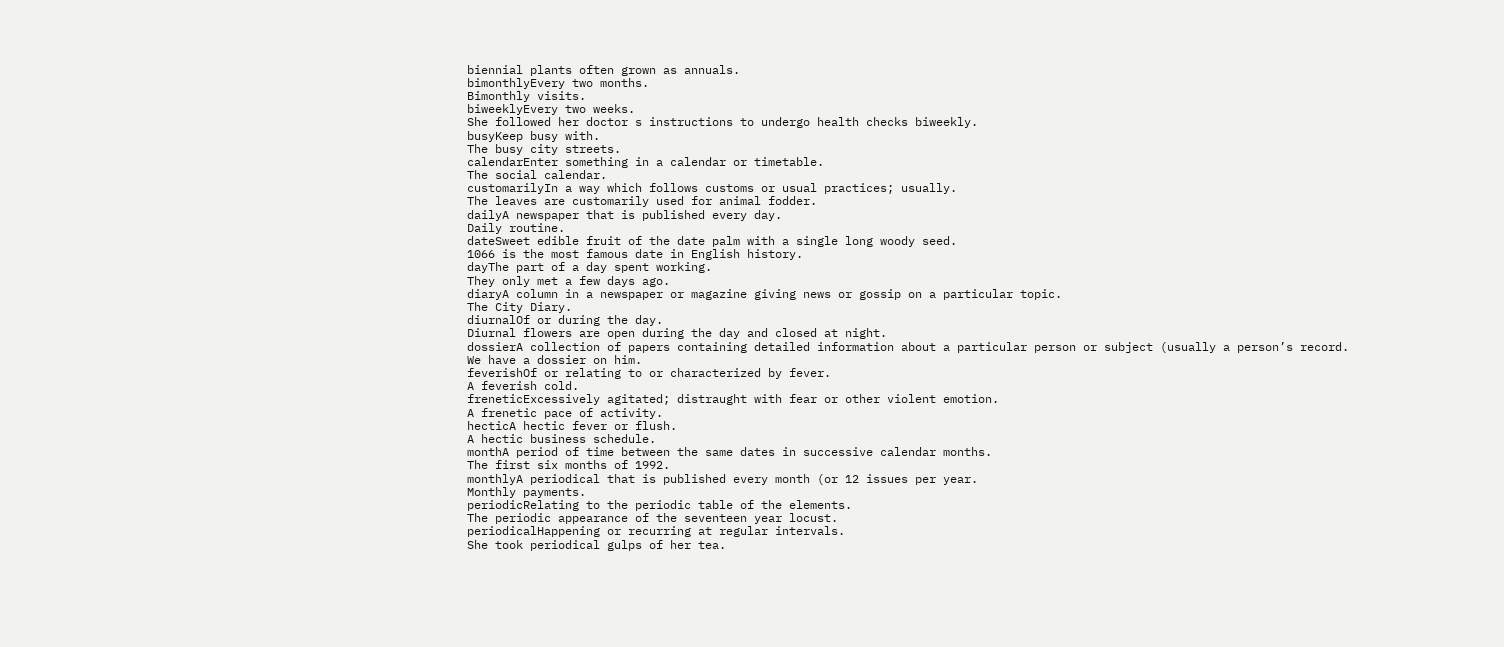biennial plants often grown as annuals.
bimonthlyEvery two months.
Bimonthly visits.
biweeklyEvery two weeks.
She followed her doctor s instructions to undergo health checks biweekly.
busyKeep busy with.
The busy city streets.
calendarEnter something in a calendar or timetable.
The social calendar.
customarilyIn a way which follows customs or usual practices; usually.
The leaves are customarily used for animal fodder.
dailyA newspaper that is published every day.
Daily routine.
dateSweet edible fruit of the date palm with a single long woody seed.
1066 is the most famous date in English history.
dayThe part of a day spent working.
They only met a few days ago.
diaryA column in a newspaper or magazine giving news or gossip on a particular topic.
The City Diary.
diurnalOf or during the day.
Diurnal flowers are open during the day and closed at night.
dossierA collection of papers containing detailed information about a particular person or subject (usually a person’s record.
We have a dossier on him.
feverishOf or relating to or characterized by fever.
A feverish cold.
freneticExcessively agitated; distraught with fear or other violent emotion.
A frenetic pace of activity.
hecticA hectic fever or flush.
A hectic business schedule.
monthA period of time between the same dates in successive calendar months.
The first six months of 1992.
monthlyA periodical that is published every month (or 12 issues per year.
Monthly payments.
periodicRelating to the periodic table of the elements.
The periodic appearance of the seventeen year locust.
periodicalHappening or recurring at regular intervals.
She took periodical gulps of her tea.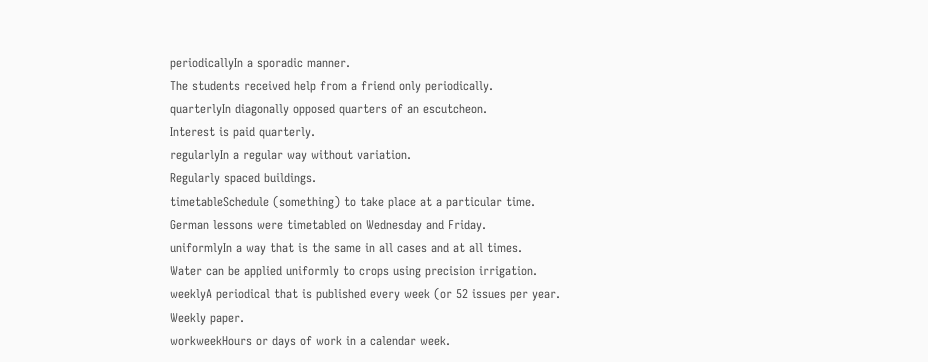periodicallyIn a sporadic manner.
The students received help from a friend only periodically.
quarterlyIn diagonally opposed quarters of an escutcheon.
Interest is paid quarterly.
regularlyIn a regular way without variation.
Regularly spaced buildings.
timetableSchedule (something) to take place at a particular time.
German lessons were timetabled on Wednesday and Friday.
uniformlyIn a way that is the same in all cases and at all times.
Water can be applied uniformly to crops using precision irrigation.
weeklyA periodical that is published every week (or 52 issues per year.
Weekly paper.
workweekHours or days of work in a calendar week.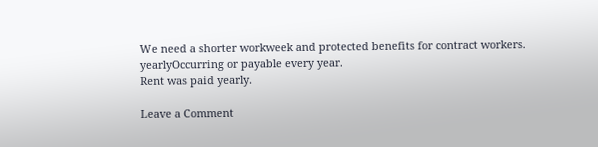We need a shorter workweek and protected benefits for contract workers.
yearlyOccurring or payable every year.
Rent was paid yearly.

Leave a Comment